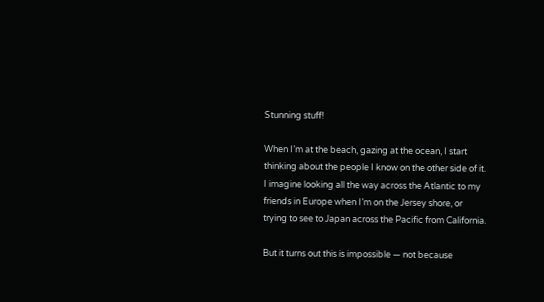Stunning stuff!

When I’m at the beach, gazing at the ocean, I start thinking about the people I know on the other side of it. I imagine looking all the way across the Atlantic to my friends in Europe when I’m on the Jersey shore, or trying to see to Japan across the Pacific from California.

But it turns out this is impossible — not because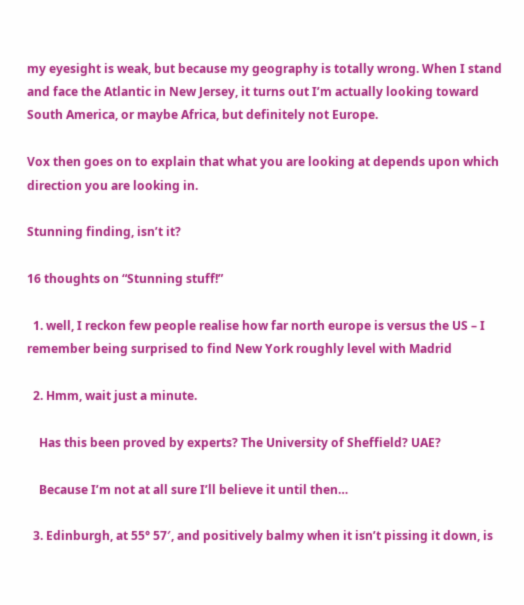my eyesight is weak, but because my geography is totally wrong. When I stand and face the Atlantic in New Jersey, it turns out I’m actually looking toward South America, or maybe Africa, but definitely not Europe.

Vox then goes on to explain that what you are looking at depends upon which direction you are looking in.

Stunning finding, isn’t it?

16 thoughts on “Stunning stuff!”

  1. well, I reckon few people realise how far north europe is versus the US – I remember being surprised to find New York roughly level with Madrid

  2. Hmm, wait just a minute.

    Has this been proved by experts? The University of Sheffield? UAE?

    Because I’m not at all sure I’ll believe it until then…

  3. Edinburgh, at 55° 57′, and positively balmy when it isn’t pissing it down, is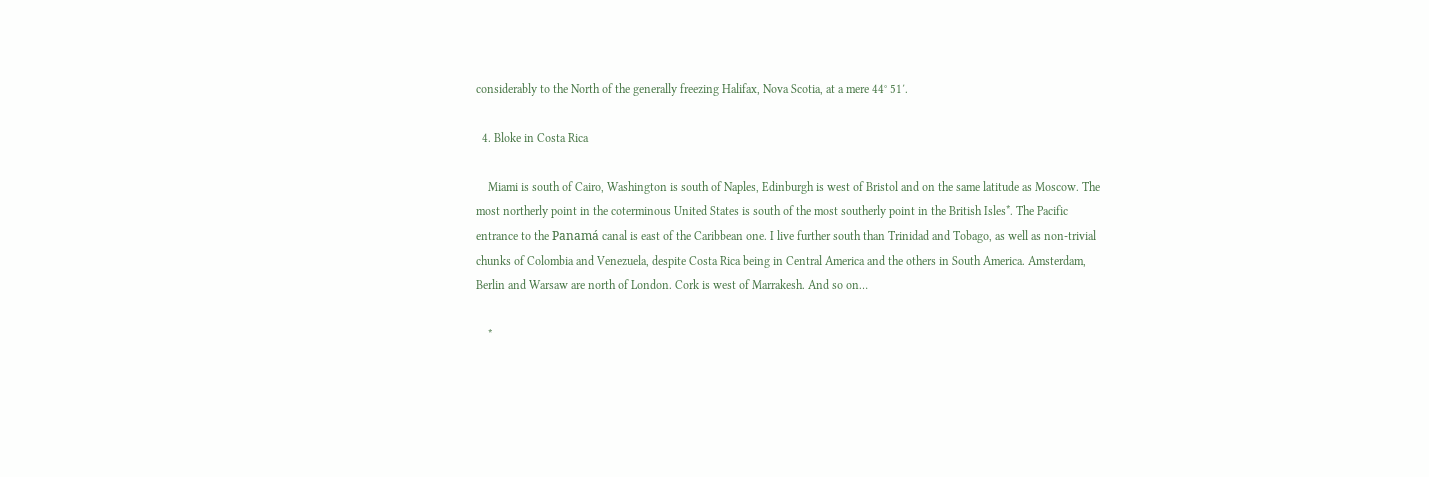considerably to the North of the generally freezing Halifax, Nova Scotia, at a mere 44° 51′.

  4. Bloke in Costa Rica

    Miami is south of Cairo, Washington is south of Naples, Edinburgh is west of Bristol and on the same latitude as Moscow. The most northerly point in the coterminous United States is south of the most southerly point in the British Isles*. The Pacific entrance to the Panamá canal is east of the Caribbean one. I live further south than Trinidad and Tobago, as well as non-trivial chunks of Colombia and Venezuela, despite Costa Rica being in Central America and the others in South America. Amsterdam, Berlin and Warsaw are north of London. Cork is west of Marrakesh. And so on…

    *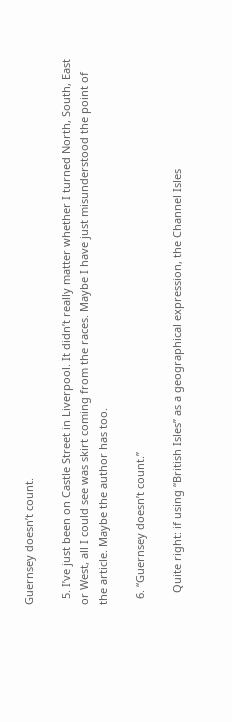Guernsey doesn’t count.

  5. I’ve just been on Castle Street in Liverpool. It didn’t really matter whether I turned North, South, East or West, all I could see was skirt coming from the races. Maybe I have just misunderstood the point of the article. Maybe the author has too.

  6. “Guernsey doesn’t count.”

    Quite right: if using “British Isles” as a geographical expression, the Channel Isles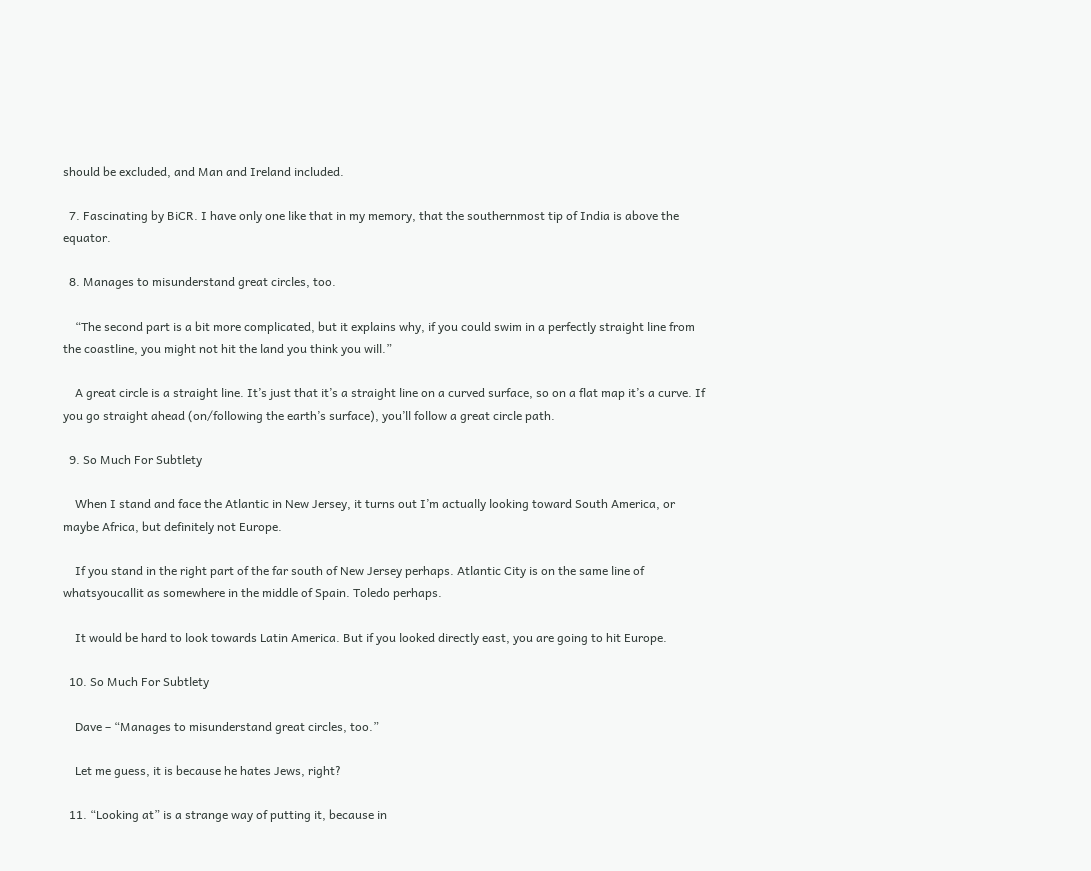should be excluded, and Man and Ireland included.

  7. Fascinating by BiCR. I have only one like that in my memory, that the southernmost tip of India is above the equator.

  8. Manages to misunderstand great circles, too.

    “The second part is a bit more complicated, but it explains why, if you could swim in a perfectly straight line from the coastline, you might not hit the land you think you will.”

    A great circle is a straight line. It’s just that it’s a straight line on a curved surface, so on a flat map it’s a curve. If you go straight ahead (on/following the earth’s surface), you’ll follow a great circle path.

  9. So Much For Subtlety

    When I stand and face the Atlantic in New Jersey, it turns out I’m actually looking toward South America, or maybe Africa, but definitely not Europe.

    If you stand in the right part of the far south of New Jersey perhaps. Atlantic City is on the same line of whatsyoucallit as somewhere in the middle of Spain. Toledo perhaps.

    It would be hard to look towards Latin America. But if you looked directly east, you are going to hit Europe.

  10. So Much For Subtlety

    Dave – “Manages to misunderstand great circles, too.”

    Let me guess, it is because he hates Jews, right?

  11. “Looking at” is a strange way of putting it, because in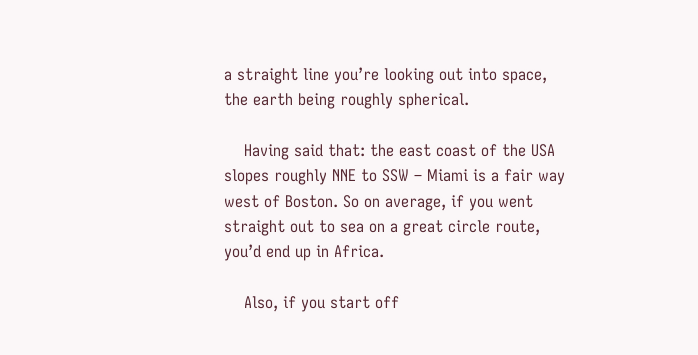a straight line you’re looking out into space, the earth being roughly spherical.

    Having said that: the east coast of the USA slopes roughly NNE to SSW – Miami is a fair way west of Boston. So on average, if you went straight out to sea on a great circle route, you’d end up in Africa.

    Also, if you start off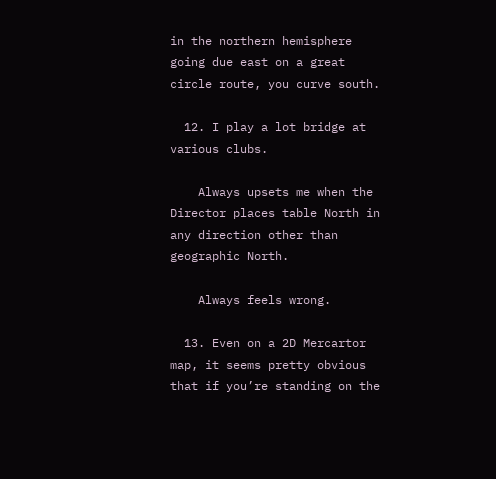in the northern hemisphere going due east on a great circle route, you curve south.

  12. I play a lot bridge at various clubs.

    Always upsets me when the Director places table North in any direction other than geographic North.

    Always feels wrong.

  13. Even on a 2D Mercartor map, it seems pretty obvious that if you’re standing on the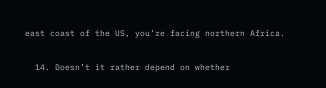east coast of the US, you’re facing northern Africa.

  14. Doesn’t it rather depend on whether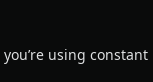you’re using constant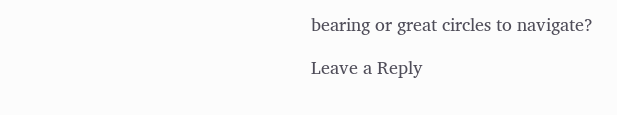bearing or great circles to navigate?

Leave a Reply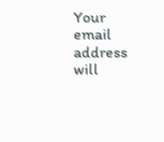Your email address will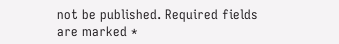not be published. Required fields are marked *